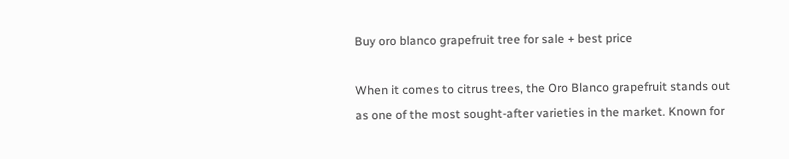Buy oro blanco grapefruit tree for sale + best price

When it comes to citrus trees, the Oro Blanco grapefruit stands out as one of the most sought-after varieties in the market. Known for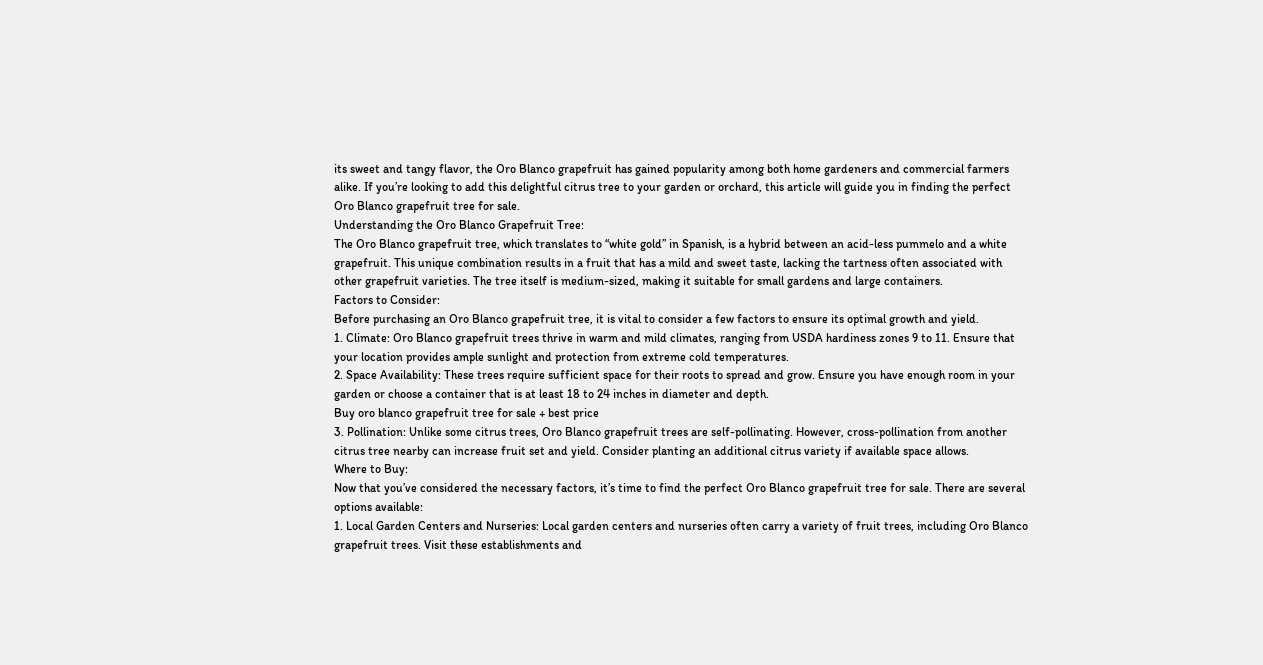its sweet and tangy flavor, the Oro Blanco grapefruit has gained popularity among both home gardeners and commercial farmers alike. If you’re looking to add this delightful citrus tree to your garden or orchard, this article will guide you in finding the perfect Oro Blanco grapefruit tree for sale.
Understanding the Oro Blanco Grapefruit Tree:
The Oro Blanco grapefruit tree, which translates to “white gold” in Spanish, is a hybrid between an acid-less pummelo and a white grapefruit. This unique combination results in a fruit that has a mild and sweet taste, lacking the tartness often associated with other grapefruit varieties. The tree itself is medium-sized, making it suitable for small gardens and large containers.
Factors to Consider:
Before purchasing an Oro Blanco grapefruit tree, it is vital to consider a few factors to ensure its optimal growth and yield.
1. Climate: Oro Blanco grapefruit trees thrive in warm and mild climates, ranging from USDA hardiness zones 9 to 11. Ensure that your location provides ample sunlight and protection from extreme cold temperatures.
2. Space Availability: These trees require sufficient space for their roots to spread and grow. Ensure you have enough room in your garden or choose a container that is at least 18 to 24 inches in diameter and depth.
Buy oro blanco grapefruit tree for sale + best price
3. Pollination: Unlike some citrus trees, Oro Blanco grapefruit trees are self-pollinating. However, cross-pollination from another citrus tree nearby can increase fruit set and yield. Consider planting an additional citrus variety if available space allows.
Where to Buy:
Now that you’ve considered the necessary factors, it’s time to find the perfect Oro Blanco grapefruit tree for sale. There are several options available:
1. Local Garden Centers and Nurseries: Local garden centers and nurseries often carry a variety of fruit trees, including Oro Blanco grapefruit trees. Visit these establishments and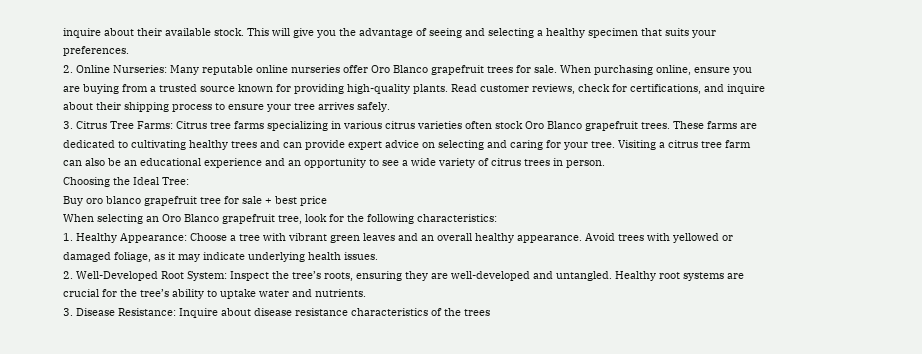inquire about their available stock. This will give you the advantage of seeing and selecting a healthy specimen that suits your preferences.
2. Online Nurseries: Many reputable online nurseries offer Oro Blanco grapefruit trees for sale. When purchasing online, ensure you are buying from a trusted source known for providing high-quality plants. Read customer reviews, check for certifications, and inquire about their shipping process to ensure your tree arrives safely.
3. Citrus Tree Farms: Citrus tree farms specializing in various citrus varieties often stock Oro Blanco grapefruit trees. These farms are dedicated to cultivating healthy trees and can provide expert advice on selecting and caring for your tree. Visiting a citrus tree farm can also be an educational experience and an opportunity to see a wide variety of citrus trees in person.
Choosing the Ideal Tree:
Buy oro blanco grapefruit tree for sale + best price
When selecting an Oro Blanco grapefruit tree, look for the following characteristics:
1. Healthy Appearance: Choose a tree with vibrant green leaves and an overall healthy appearance. Avoid trees with yellowed or damaged foliage, as it may indicate underlying health issues.
2. Well-Developed Root System: Inspect the tree’s roots, ensuring they are well-developed and untangled. Healthy root systems are crucial for the tree’s ability to uptake water and nutrients.
3. Disease Resistance: Inquire about disease resistance characteristics of the trees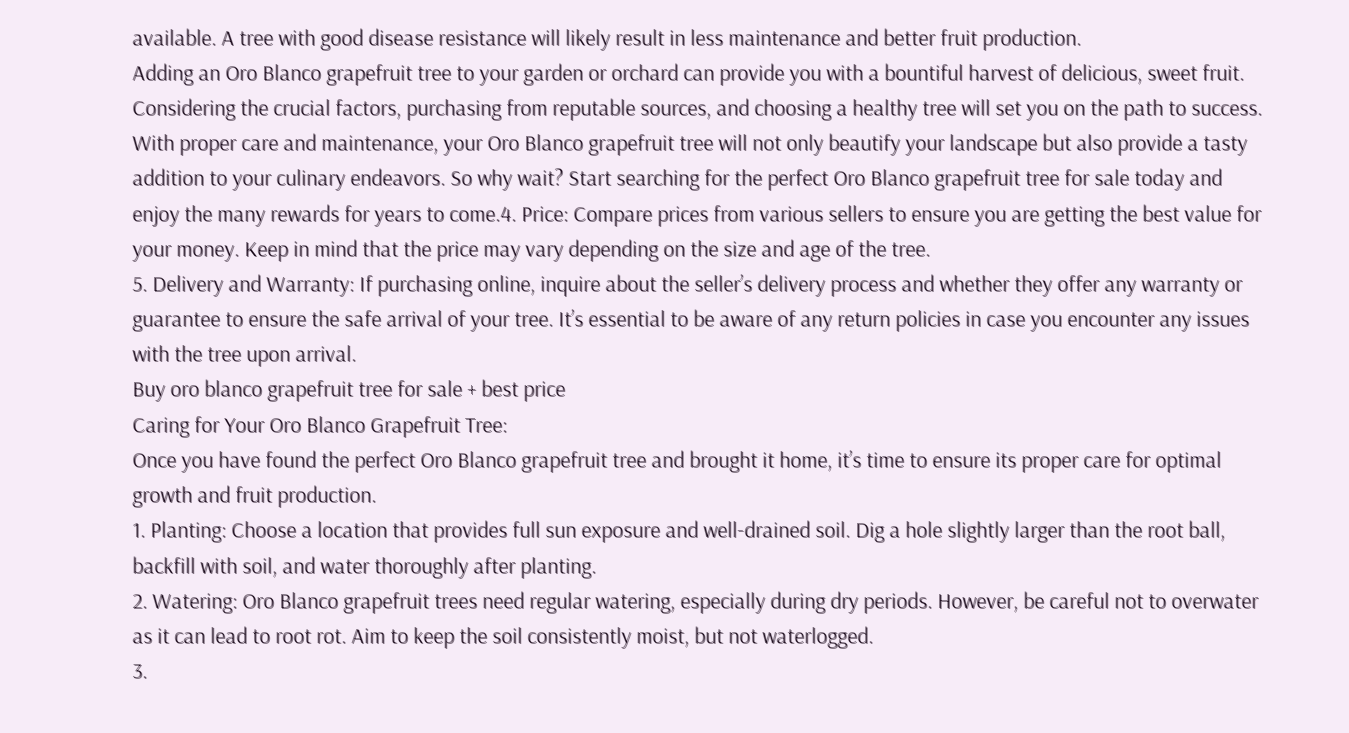available. A tree with good disease resistance will likely result in less maintenance and better fruit production.
Adding an Oro Blanco grapefruit tree to your garden or orchard can provide you with a bountiful harvest of delicious, sweet fruit. Considering the crucial factors, purchasing from reputable sources, and choosing a healthy tree will set you on the path to success. With proper care and maintenance, your Oro Blanco grapefruit tree will not only beautify your landscape but also provide a tasty addition to your culinary endeavors. So why wait? Start searching for the perfect Oro Blanco grapefruit tree for sale today and enjoy the many rewards for years to come.4. Price: Compare prices from various sellers to ensure you are getting the best value for your money. Keep in mind that the price may vary depending on the size and age of the tree.
5. Delivery and Warranty: If purchasing online, inquire about the seller’s delivery process and whether they offer any warranty or guarantee to ensure the safe arrival of your tree. It’s essential to be aware of any return policies in case you encounter any issues with the tree upon arrival.
Buy oro blanco grapefruit tree for sale + best price
Caring for Your Oro Blanco Grapefruit Tree:
Once you have found the perfect Oro Blanco grapefruit tree and brought it home, it’s time to ensure its proper care for optimal growth and fruit production.
1. Planting: Choose a location that provides full sun exposure and well-drained soil. Dig a hole slightly larger than the root ball, backfill with soil, and water thoroughly after planting.
2. Watering: Oro Blanco grapefruit trees need regular watering, especially during dry periods. However, be careful not to overwater as it can lead to root rot. Aim to keep the soil consistently moist, but not waterlogged.
3.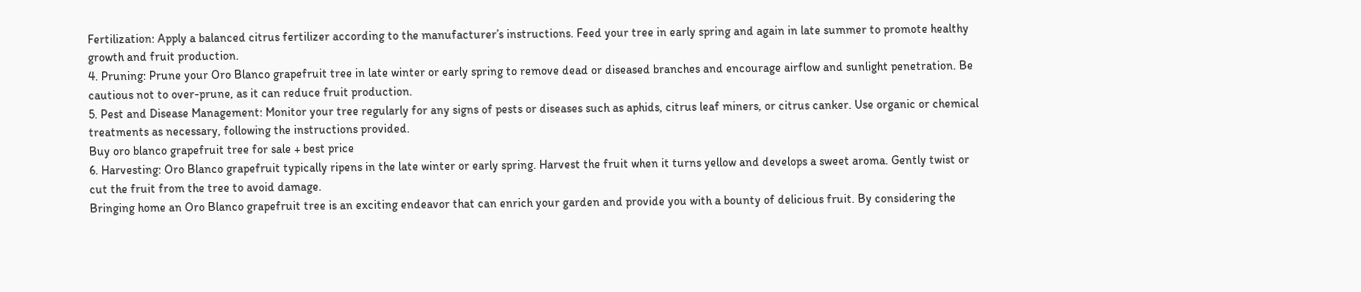Fertilization: Apply a balanced citrus fertilizer according to the manufacturer’s instructions. Feed your tree in early spring and again in late summer to promote healthy growth and fruit production.
4. Pruning: Prune your Oro Blanco grapefruit tree in late winter or early spring to remove dead or diseased branches and encourage airflow and sunlight penetration. Be cautious not to over-prune, as it can reduce fruit production.
5. Pest and Disease Management: Monitor your tree regularly for any signs of pests or diseases such as aphids, citrus leaf miners, or citrus canker. Use organic or chemical treatments as necessary, following the instructions provided.
Buy oro blanco grapefruit tree for sale + best price
6. Harvesting: Oro Blanco grapefruit typically ripens in the late winter or early spring. Harvest the fruit when it turns yellow and develops a sweet aroma. Gently twist or cut the fruit from the tree to avoid damage.
Bringing home an Oro Blanco grapefruit tree is an exciting endeavor that can enrich your garden and provide you with a bounty of delicious fruit. By considering the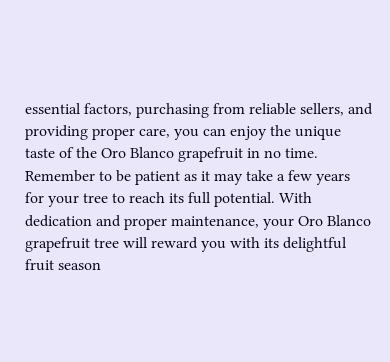essential factors, purchasing from reliable sellers, and providing proper care, you can enjoy the unique taste of the Oro Blanco grapefruit in no time. Remember to be patient as it may take a few years for your tree to reach its full potential. With dedication and proper maintenance, your Oro Blanco grapefruit tree will reward you with its delightful fruit season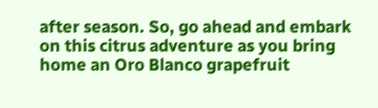after season. So, go ahead and embark on this citrus adventure as you bring home an Oro Blanco grapefruit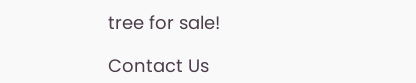tree for sale!

Contact Us